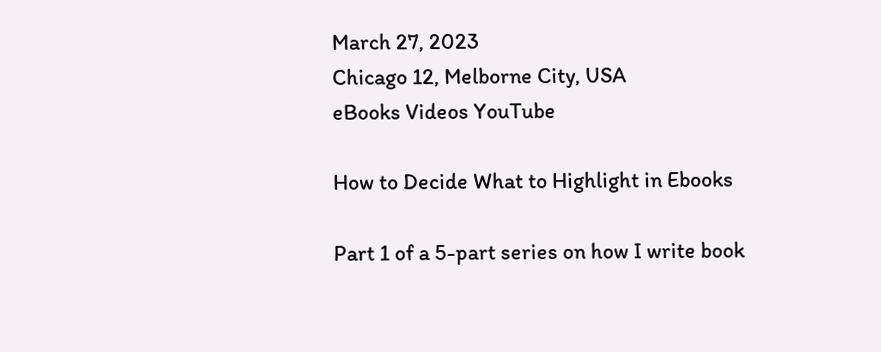March 27, 2023
Chicago 12, Melborne City, USA
eBooks Videos YouTube

How to Decide What to Highlight in Ebooks

Part 1 of a 5-part series on how I write book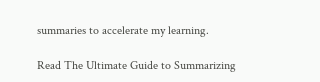summaries to accelerate my learning.

Read The Ultimate Guide to Summarizing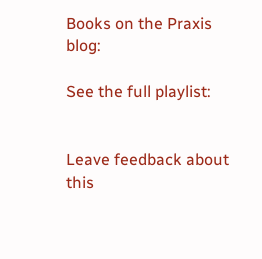Books on the Praxis blog:

See the full playlist:


Leave feedback about this